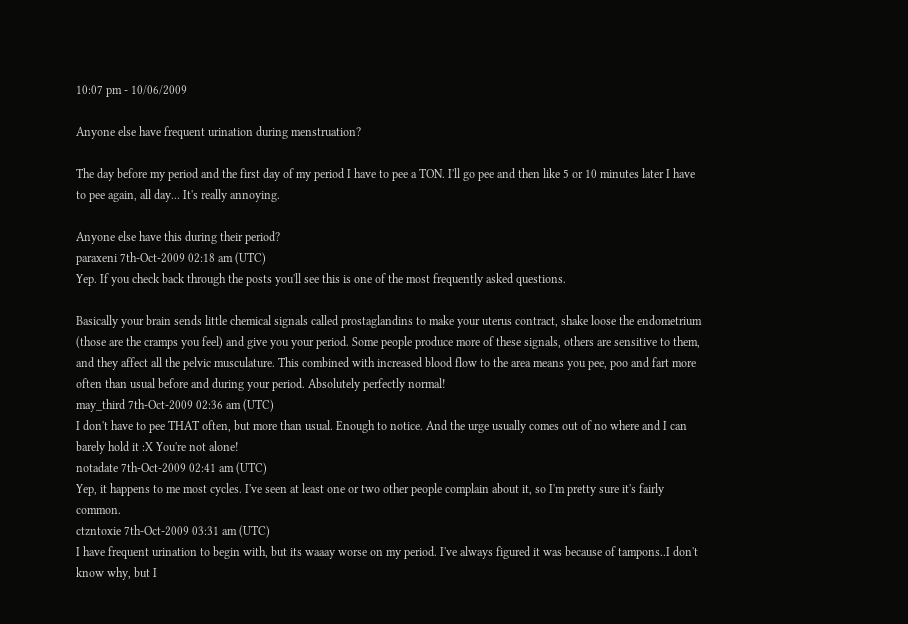10:07 pm - 10/06/2009

Anyone else have frequent urination during menstruation?

The day before my period and the first day of my period I have to pee a TON. I'll go pee and then like 5 or 10 minutes later I have to pee again, all day... It's really annoying.

Anyone else have this during their period?
paraxeni 7th-Oct-2009 02:18 am (UTC)
Yep. If you check back through the posts you'll see this is one of the most frequently asked questions.

Basically your brain sends little chemical signals called prostaglandins to make your uterus contract, shake loose the endometrium (those are the cramps you feel) and give you your period. Some people produce more of these signals, others are sensitive to them, and they affect all the pelvic musculature. This combined with increased blood flow to the area means you pee, poo and fart more often than usual before and during your period. Absolutely perfectly normal!
may_third 7th-Oct-2009 02:36 am (UTC)
I don't have to pee THAT often, but more than usual. Enough to notice. And the urge usually comes out of no where and I can barely hold it :X You're not alone!
notadate 7th-Oct-2009 02:41 am (UTC)
Yep, it happens to me most cycles. I've seen at least one or two other people complain about it, so I'm pretty sure it's fairly common.
ctzntoxie 7th-Oct-2009 03:31 am (UTC)
I have frequent urination to begin with, but its waaay worse on my period. I've always figured it was because of tampons..I don't know why, but I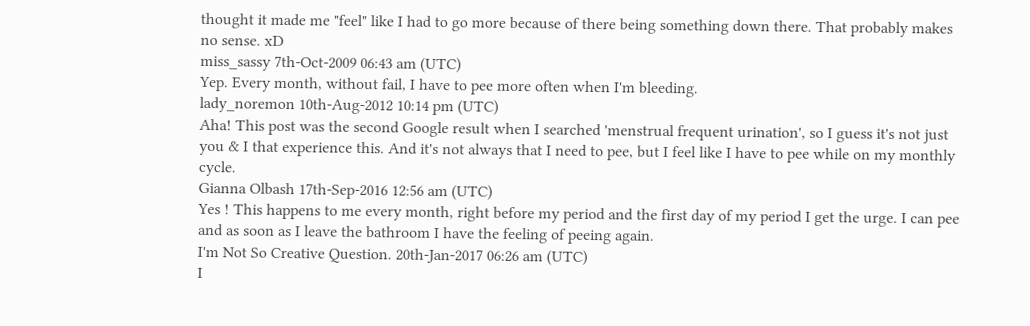thought it made me "feel" like I had to go more because of there being something down there. That probably makes no sense. xD
miss_sassy 7th-Oct-2009 06:43 am (UTC)
Yep. Every month, without fail, I have to pee more often when I'm bleeding.
lady_noremon 10th-Aug-2012 10:14 pm (UTC)
Aha! This post was the second Google result when I searched 'menstrual frequent urination', so I guess it's not just you & I that experience this. And it's not always that I need to pee, but I feel like I have to pee while on my monthly cycle.
Gianna Olbash 17th-Sep-2016 12:56 am (UTC)
Yes ! This happens to me every month, right before my period and the first day of my period I get the urge. I can pee and as soon as I leave the bathroom I have the feeling of peeing again.
I'm Not So Creative Question. 20th-Jan-2017 06:26 am (UTC)
I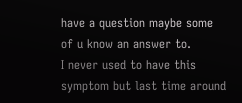have a question maybe some of u know an answer to.
I never used to have this symptom but last time around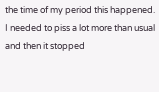the time of my period this happened. I needed to piss a lot more than usual and then it stopped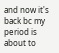and now it's back bc my period is about to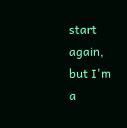start again, but I'm a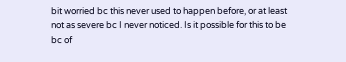bit worried bc this never used to happen before, or at least not as severe bc I never noticed. Is it possible for this to be bc of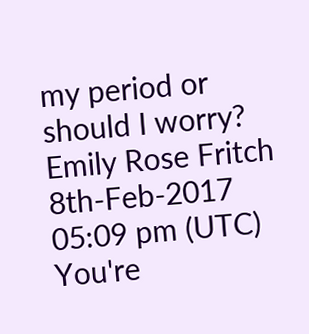my period or should I worry?
Emily Rose Fritch 8th-Feb-2017 05:09 pm (UTC)
You're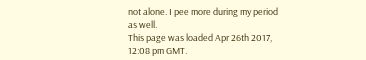not alone. I pee more during my period as well.
This page was loaded Apr 26th 2017, 12:08 pm GMT.